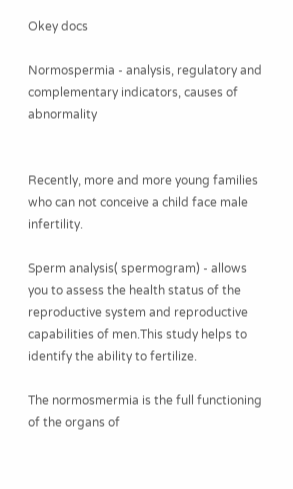Okey docs

Normospermia - analysis, regulatory and complementary indicators, causes of abnormality


Recently, more and more young families who can not conceive a child face male infertility.

Sperm analysis( spermogram) - allows you to assess the health status of the reproductive system and reproductive capabilities of men.This study helps to identify the ability to fertilize.

The normosmermia is the full functioning of the organs of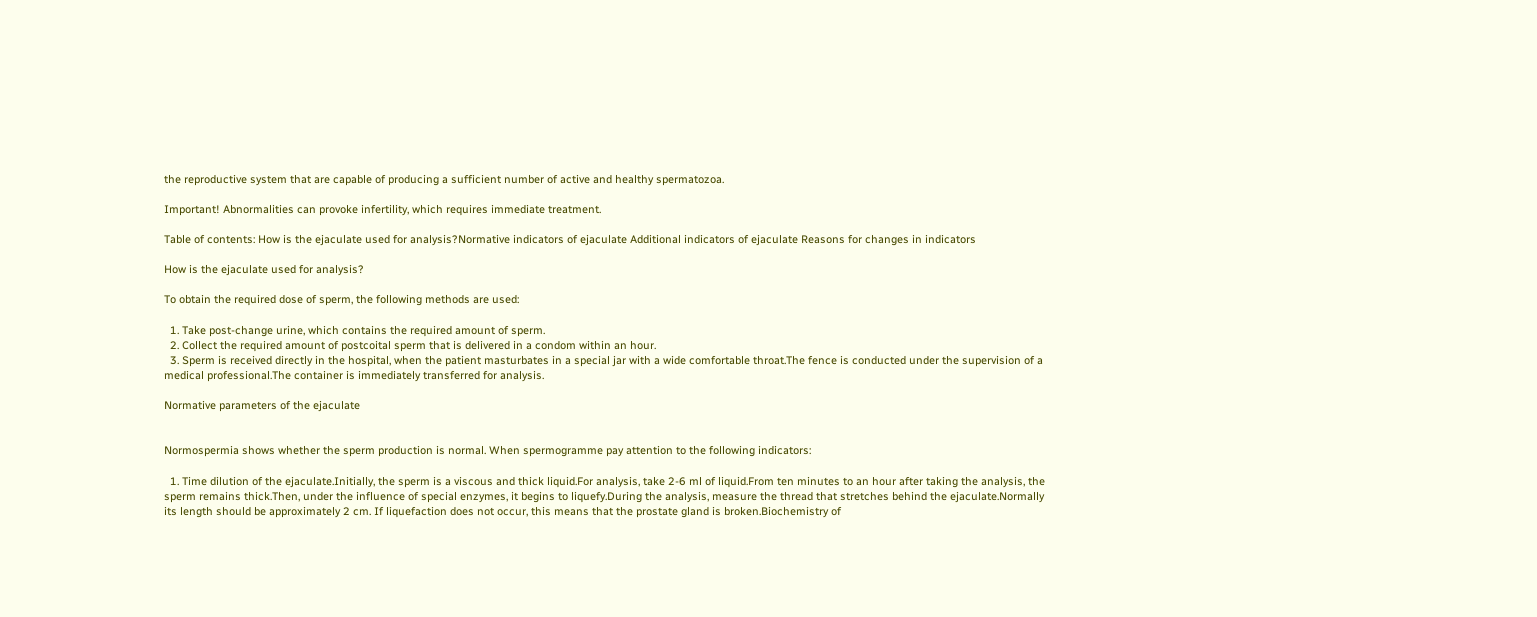the reproductive system that are capable of producing a sufficient number of active and healthy spermatozoa.

Important! Abnormalities can provoke infertility, which requires immediate treatment.

Table of contents: How is the ejaculate used for analysis?Normative indicators of ejaculate Additional indicators of ejaculate Reasons for changes in indicators

How is the ejaculate used for analysis?

To obtain the required dose of sperm, the following methods are used:

  1. Take post-change urine, which contains the required amount of sperm.
  2. Collect the required amount of postcoital sperm that is delivered in a condom within an hour.
  3. Sperm is received directly in the hospital, when the patient masturbates in a special jar with a wide comfortable throat.The fence is conducted under the supervision of a medical professional.The container is immediately transferred for analysis.

Normative parameters of the ejaculate


Normospermia shows whether the sperm production is normal. When spermogramme pay attention to the following indicators:

  1. Time dilution of the ejaculate.Initially, the sperm is a viscous and thick liquid.For analysis, take 2-6 ml of liquid.From ten minutes to an hour after taking the analysis, the sperm remains thick.Then, under the influence of special enzymes, it begins to liquefy.During the analysis, measure the thread that stretches behind the ejaculate.Normally its length should be approximately 2 cm. If liquefaction does not occur, this means that the prostate gland is broken.Biochemistry of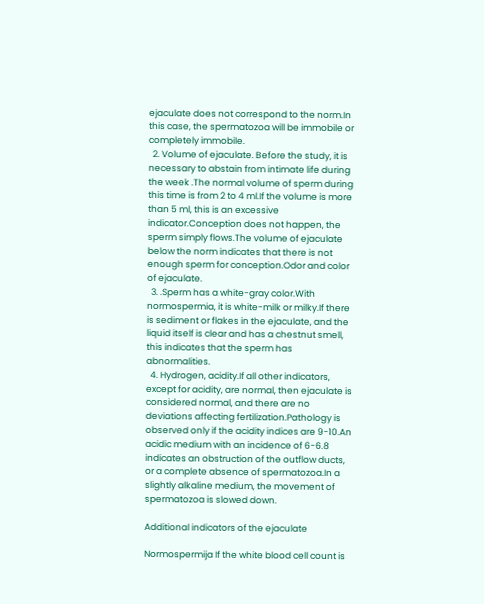ejaculate does not correspond to the norm.In this case, the spermatozoa will be immobile or completely immobile.
  2. Volume of ejaculate. Before the study, it is necessary to abstain from intimate life during the week .The normal volume of sperm during this time is from 2 to 4 ml.If the volume is more than 5 ml, this is an excessive indicator.Conception does not happen, the sperm simply flows.The volume of ejaculate below the norm indicates that there is not enough sperm for conception.Odor and color of ejaculate.
  3. .Sperm has a white-gray color.With normospermia, it is white-milk or milky.If there is sediment or flakes in the ejaculate, and the liquid itself is clear and has a chestnut smell, this indicates that the sperm has abnormalities.
  4. Hydrogen, acidity.If all other indicators, except for acidity, are normal, then ejaculate is considered normal, and there are no deviations affecting fertilization.Pathology is observed only if the acidity indices are 9-10.An acidic medium with an incidence of 6-6.8 indicates an obstruction of the outflow ducts, or a complete absence of spermatozoa.In a slightly alkaline medium, the movement of spermatozoa is slowed down.

Additional indicators of the ejaculate

Normospermija If the white blood cell count is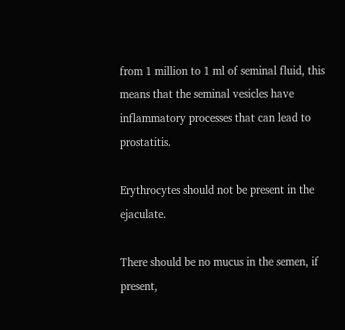from 1 million to 1 ml of seminal fluid, this means that the seminal vesicles have inflammatory processes that can lead to prostatitis.

Erythrocytes should not be present in the ejaculate.

There should be no mucus in the semen, if present,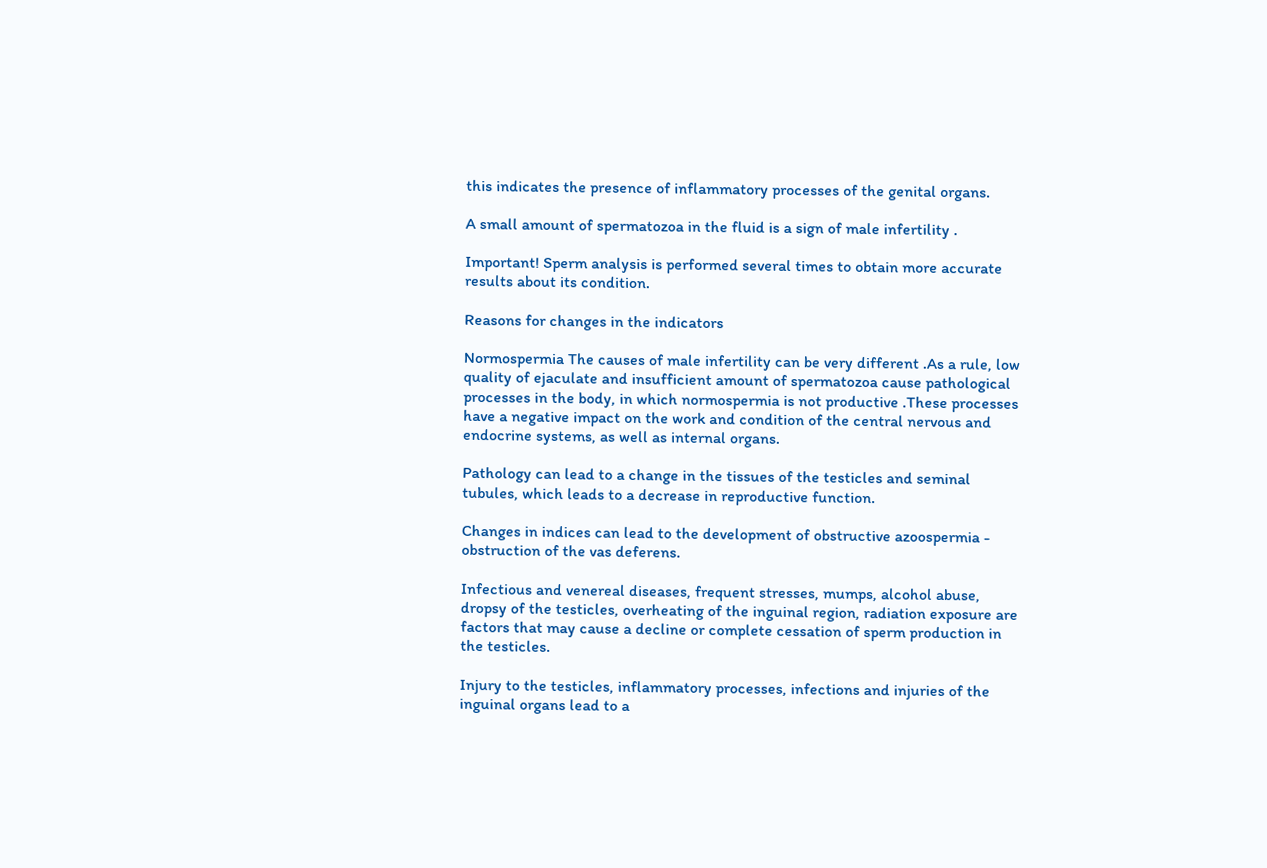this indicates the presence of inflammatory processes of the genital organs.

A small amount of spermatozoa in the fluid is a sign of male infertility .

Important! Sperm analysis is performed several times to obtain more accurate results about its condition.

Reasons for changes in the indicators

Normospermia The causes of male infertility can be very different .As a rule, low quality of ejaculate and insufficient amount of spermatozoa cause pathological processes in the body, in which normospermia is not productive .These processes have a negative impact on the work and condition of the central nervous and endocrine systems, as well as internal organs.

Pathology can lead to a change in the tissues of the testicles and seminal tubules, which leads to a decrease in reproductive function.

Changes in indices can lead to the development of obstructive azoospermia - obstruction of the vas deferens.

Infectious and venereal diseases, frequent stresses, mumps, alcohol abuse, dropsy of the testicles, overheating of the inguinal region, radiation exposure are factors that may cause a decline or complete cessation of sperm production in the testicles.

Injury to the testicles, inflammatory processes, infections and injuries of the inguinal organs lead to a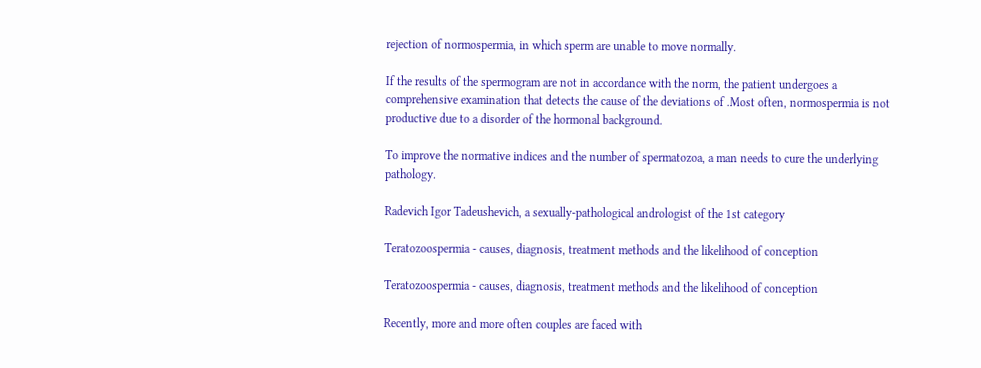rejection of normospermia, in which sperm are unable to move normally.

If the results of the spermogram are not in accordance with the norm, the patient undergoes a comprehensive examination that detects the cause of the deviations of .Most often, normospermia is not productive due to a disorder of the hormonal background.

To improve the normative indices and the number of spermatozoa, a man needs to cure the underlying pathology.

Radevich Igor Tadeushevich, a sexually-pathological andrologist of the 1st category

Teratozoospermia - causes, diagnosis, treatment methods and the likelihood of conception

Teratozoospermia - causes, diagnosis, treatment methods and the likelihood of conception

Recently, more and more often couples are faced with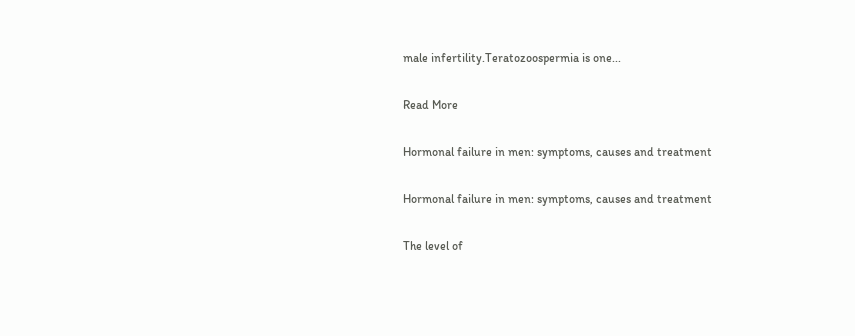male infertility.Teratozoospermia is one...

Read More

Hormonal failure in men: symptoms, causes and treatment

Hormonal failure in men: symptoms, causes and treatment

The level of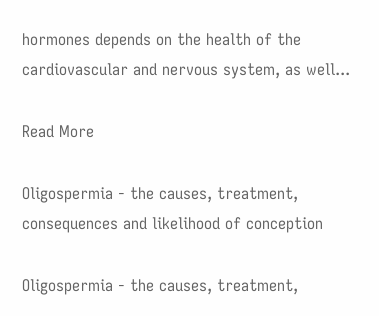hormones depends on the health of the cardiovascular and nervous system, as well...

Read More

Oligospermia - the causes, treatment, consequences and likelihood of conception

Oligospermia - the causes, treatment,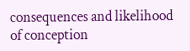consequences and likelihood of conception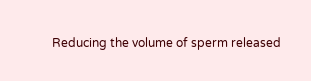Reducing the volume of sperm released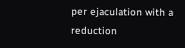per ejaculation with a reduction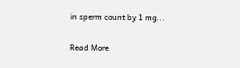in sperm count by 1 mg...

Read More